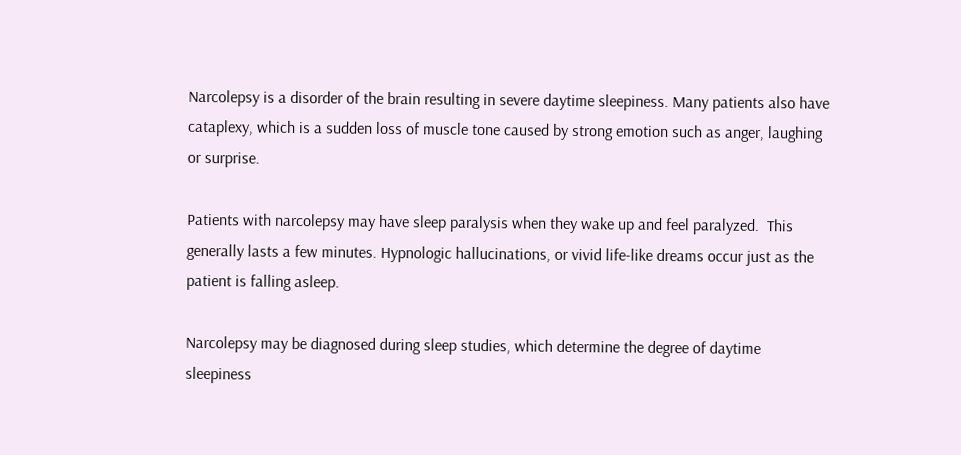Narcolepsy is a disorder of the brain resulting in severe daytime sleepiness. Many patients also have cataplexy, which is a sudden loss of muscle tone caused by strong emotion such as anger, laughing or surprise.

Patients with narcolepsy may have sleep paralysis when they wake up and feel paralyzed.  This generally lasts a few minutes. Hypnologic hallucinations, or vivid life-like dreams occur just as the patient is falling asleep.

Narcolepsy may be diagnosed during sleep studies, which determine the degree of daytime sleepiness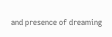and presence of dreaming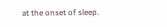at the onset of sleep.